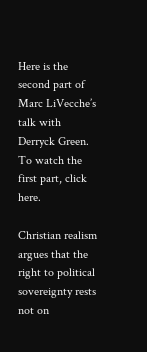Here is the second part of Marc LiVecche’s talk with Derryck Green. To watch the first part, click here.

Christian realism argues that the right to political sovereignty rests not on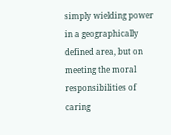simply wielding power in a geographically defined area, but on meeting the moral responsibilities of caring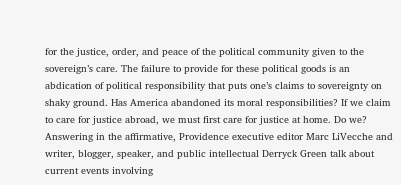for the justice, order, and peace of the political community given to the sovereign’s care. The failure to provide for these political goods is an abdication of political responsibility that puts one’s claims to sovereignty on shaky ground. Has America abandoned its moral responsibilities? If we claim to care for justice abroad, we must first care for justice at home. Do we? Answering in the affirmative, Providence executive editor Marc LiVecche and writer, blogger, speaker, and public intellectual Derryck Green talk about current events involving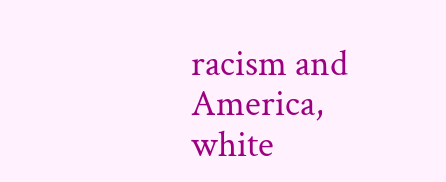racism and America, white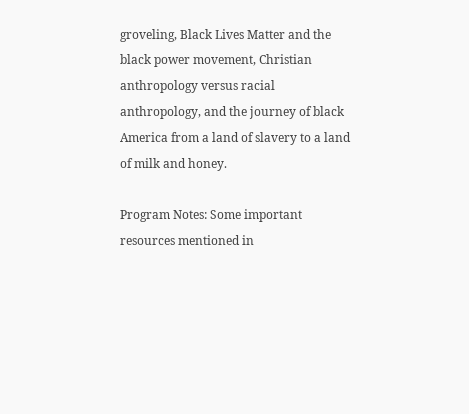groveling, Black Lives Matter and the black power movement, Christian anthropology versus racial anthropology, and the journey of black America from a land of slavery to a land of milk and honey.

Program Notes: Some important resources mentioned in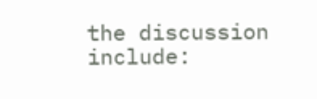the discussion include: